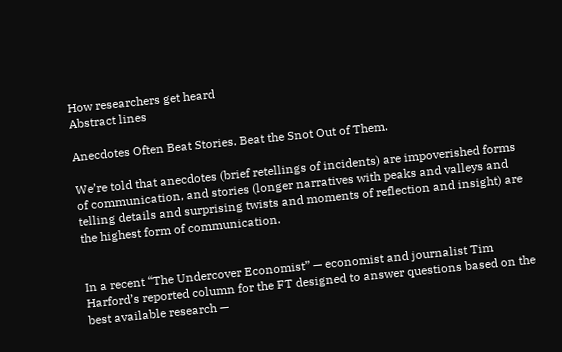How researchers get heard
Abstract lines

Anecdotes Often Beat Stories. Beat the Snot Out of Them.

We’re told that anecdotes (brief retellings of incidents) are impoverished forms of communication, and stories (longer narratives with peaks and valleys and telling details and surprising twists and moments of reflection and insight) are the highest form of communication.


In a recent “The Undercover Economist” — economist and journalist Tim Harford’s reported column for the FT designed to answer questions based on the best available research —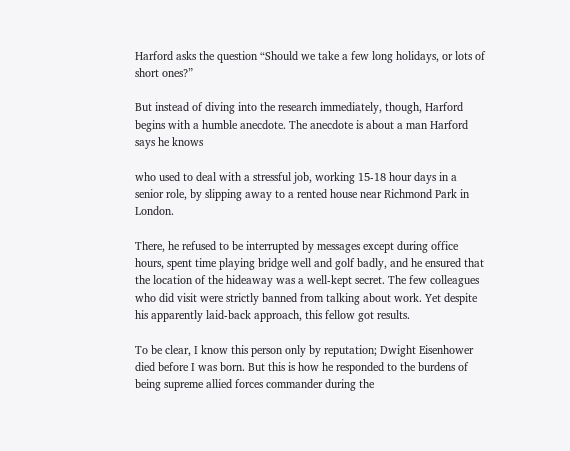Harford asks the question “Should we take a few long holidays, or lots of short ones?”

But instead of diving into the research immediately, though, Harford begins with a humble anecdote. The anecdote is about a man Harford says he knows

who used to deal with a stressful job, working 15-18 hour days in a senior role, by slipping away to a rented house near Richmond Park in London.

There, he refused to be interrupted by messages except during office hours, spent time playing bridge well and golf badly, and he ensured that the location of the hideaway was a well-kept secret. The few colleagues who did visit were strictly banned from talking about work. Yet despite his apparently laid-back approach, this fellow got results.

To be clear, I know this person only by reputation; Dwight Eisenhower died before I was born. But this is how he responded to the burdens of being supreme allied forces commander during the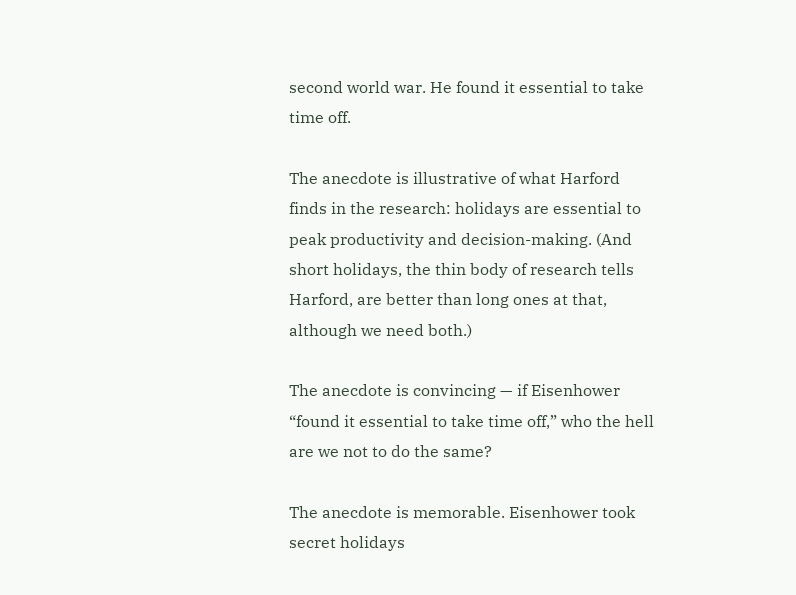second world war. He found it essential to take time off.

The anecdote is illustrative of what Harford finds in the research: holidays are essential to peak productivity and decision-making. (And short holidays, the thin body of research tells Harford, are better than long ones at that, although we need both.)

The anecdote is convincing — if Eisenhower “found it essential to take time off,” who the hell are we not to do the same?

The anecdote is memorable. Eisenhower took secret holidays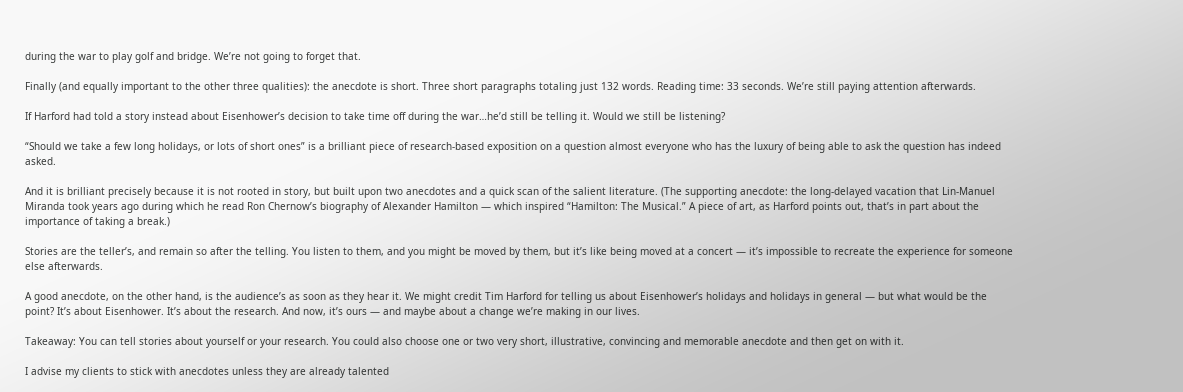during the war to play golf and bridge. We’re not going to forget that.

Finally (and equally important to the other three qualities): the anecdote is short. Three short paragraphs totaling just 132 words. Reading time: 33 seconds. We’re still paying attention afterwards.

If Harford had told a story instead about Eisenhower’s decision to take time off during the war…he’d still be telling it. Would we still be listening?

“Should we take a few long holidays, or lots of short ones” is a brilliant piece of research-based exposition on a question almost everyone who has the luxury of being able to ask the question has indeed asked.

And it is brilliant precisely because it is not rooted in story, but built upon two anecdotes and a quick scan of the salient literature. (The supporting anecdote: the long-delayed vacation that Lin-Manuel Miranda took years ago during which he read Ron Chernow’s biography of Alexander Hamilton — which inspired “Hamilton: The Musical.” A piece of art, as Harford points out, that’s in part about the importance of taking a break.)

Stories are the teller’s, and remain so after the telling. You listen to them, and you might be moved by them, but it’s like being moved at a concert — it’s impossible to recreate the experience for someone else afterwards.

A good anecdote, on the other hand, is the audience’s as soon as they hear it. We might credit Tim Harford for telling us about Eisenhower’s holidays and holidays in general — but what would be the point? It’s about Eisenhower. It’s about the research. And now, it’s ours — and maybe about a change we’re making in our lives.

Takeaway: You can tell stories about yourself or your research. You could also choose one or two very short, illustrative, convincing and memorable anecdote and then get on with it.

I advise my clients to stick with anecdotes unless they are already talented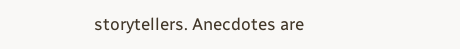storytellers. Anecdotes are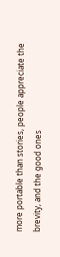more portable than stories, people appreciate the brevity, and the good ones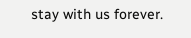stay with us forever.